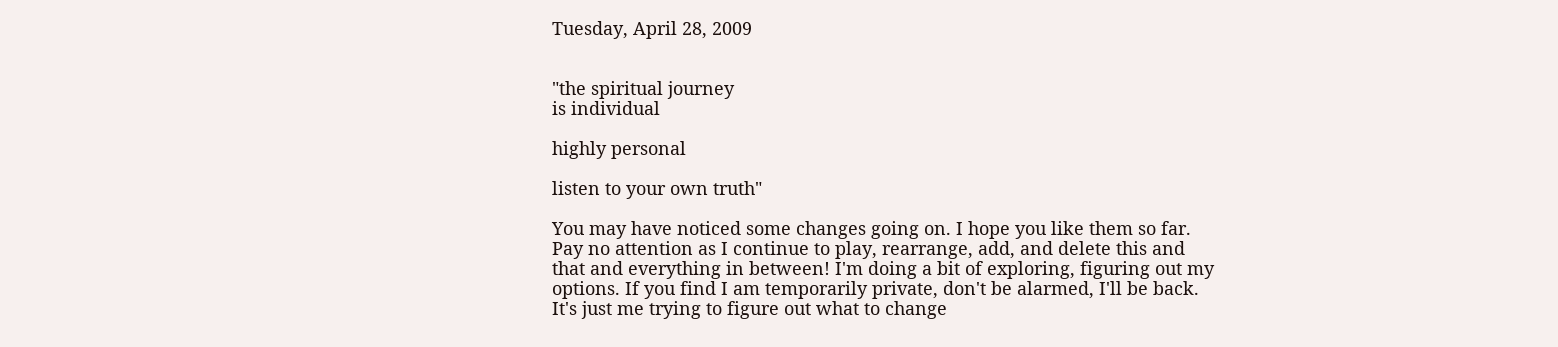Tuesday, April 28, 2009


"the spiritual journey
is individual

highly personal

listen to your own truth"

You may have noticed some changes going on. I hope you like them so far. Pay no attention as I continue to play, rearrange, add, and delete this and that and everything in between! I'm doing a bit of exploring, figuring out my options. If you find I am temporarily private, don't be alarmed, I'll be back. It's just me trying to figure out what to change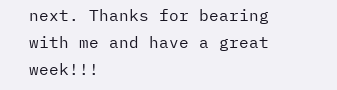next. Thanks for bearing with me and have a great week!!!